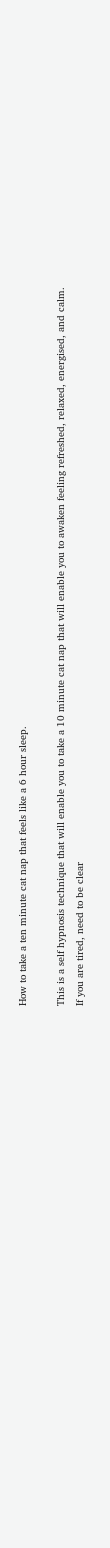How to take a ten minute cat nap that feels like a 6 hour sleep.

This is a self hypnosis technique that will enable you to take a 10 minute cat nap that will enable you to awaken feeling refreshed, relaxed, energised, and calm.
If you are tired, need to be clear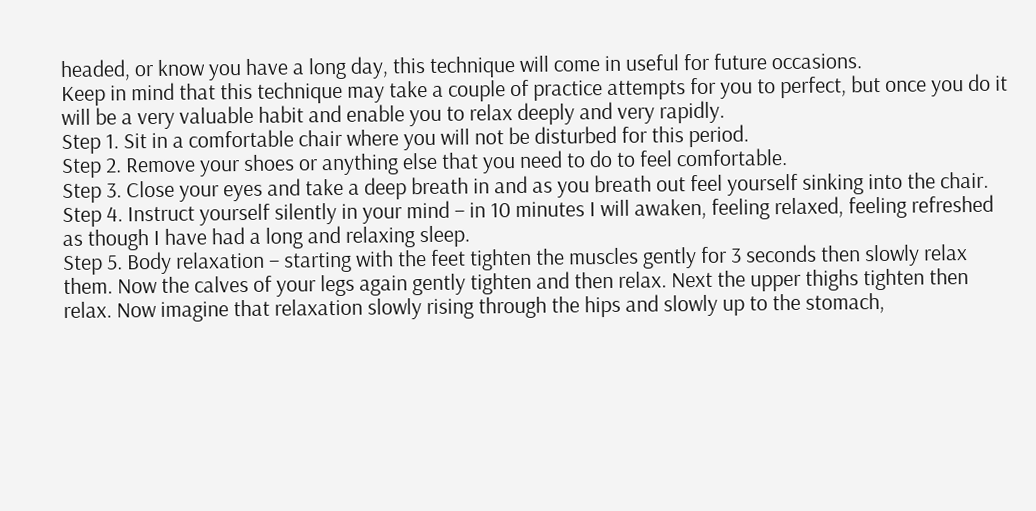headed, or know you have a long day, this technique will come in useful for future occasions.
Keep in mind that this technique may take a couple of practice attempts for you to perfect, but once you do it will be a very valuable habit and enable you to relax deeply and very rapidly.
Step 1. Sit in a comfortable chair where you will not be disturbed for this period.
Step 2. Remove your shoes or anything else that you need to do to feel comfortable.
Step 3. Close your eyes and take a deep breath in and as you breath out feel yourself sinking into the chair.
Step 4. Instruct yourself silently in your mind – in 10 minutes I will awaken, feeling relaxed, feeling refreshed as though I have had a long and relaxing sleep.
Step 5. Body relaxation – starting with the feet tighten the muscles gently for 3 seconds then slowly relax them. Now the calves of your legs again gently tighten and then relax. Next the upper thighs tighten then relax. Now imagine that relaxation slowly rising through the hips and slowly up to the stomach,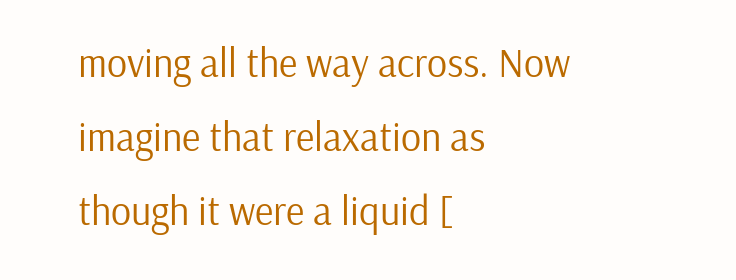moving all the way across. Now imagine that relaxation as though it were a liquid [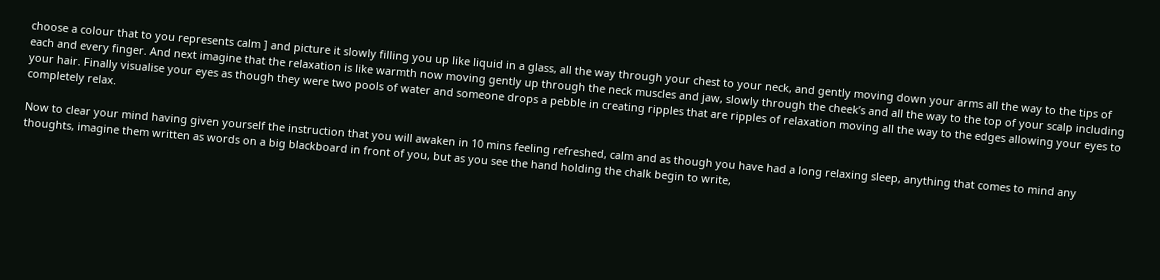choose a colour that to you represents calm ] and picture it slowly filling you up like liquid in a glass, all the way through your chest to your neck, and gently moving down your arms all the way to the tips of each and every finger. And next imagine that the relaxation is like warmth now moving gently up through the neck muscles and jaw, slowly through the cheek’s and all the way to the top of your scalp including your hair. Finally visualise your eyes as though they were two pools of water and someone drops a pebble in creating ripples that are ripples of relaxation moving all the way to the edges allowing your eyes to completely relax.

Now to clear your mind having given yourself the instruction that you will awaken in 10 mins feeling refreshed, calm and as though you have had a long relaxing sleep, anything that comes to mind any thoughts, imagine them written as words on a big blackboard in front of you, but as you see the hand holding the chalk begin to write,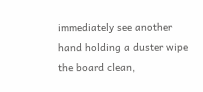immediately see another hand holding a duster wipe the board clean,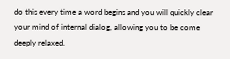do this every time a word begins and you will quickly clear your mind of internal dialog, allowing you to be come deeply relaxed.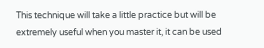This technique will take a little practice but will be extremely useful when you master it, it can be used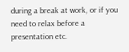during a break at work, or if you need to relax before a presentation etc.